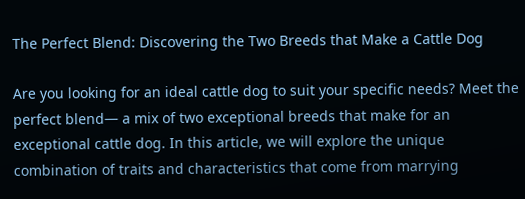The Perfect Blend: Discovering the Two Breeds that Make a Cattle Dog

Are you looking for an ideal cattle dog to suit your specific needs? Meet the perfect blend— a mix of two exceptional breeds that make for an exceptional cattle dog. In this article, we will explore the unique combination of traits and characteristics that come from marrying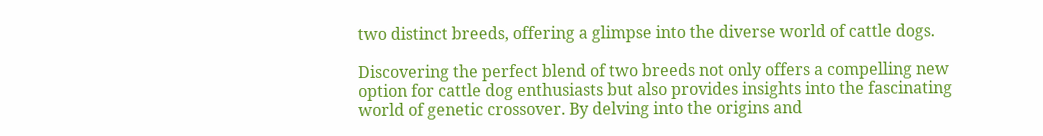two distinct breeds, offering a glimpse into the diverse world of cattle dogs.

Discovering the perfect blend of two breeds not only offers a compelling new option for cattle dog enthusiasts but also provides insights into the fascinating world of genetic crossover. By delving into the origins and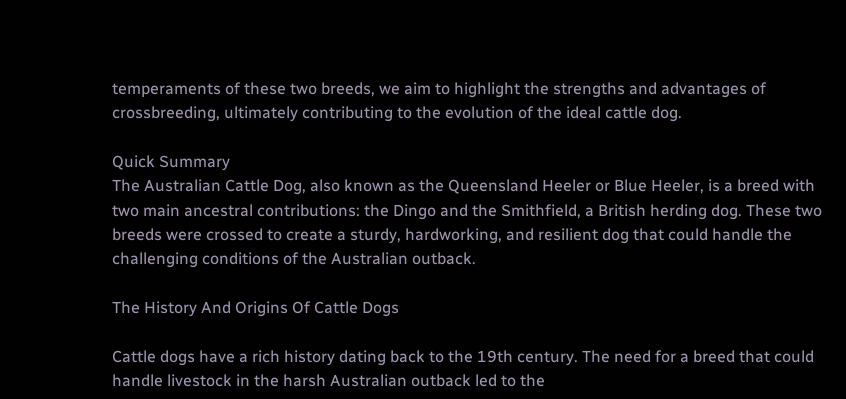temperaments of these two breeds, we aim to highlight the strengths and advantages of crossbreeding, ultimately contributing to the evolution of the ideal cattle dog.

Quick Summary
The Australian Cattle Dog, also known as the Queensland Heeler or Blue Heeler, is a breed with two main ancestral contributions: the Dingo and the Smithfield, a British herding dog. These two breeds were crossed to create a sturdy, hardworking, and resilient dog that could handle the challenging conditions of the Australian outback.

The History And Origins Of Cattle Dogs

Cattle dogs have a rich history dating back to the 19th century. The need for a breed that could handle livestock in the harsh Australian outback led to the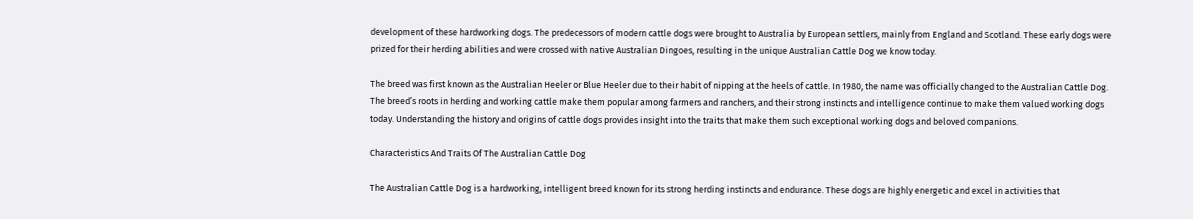development of these hardworking dogs. The predecessors of modern cattle dogs were brought to Australia by European settlers, mainly from England and Scotland. These early dogs were prized for their herding abilities and were crossed with native Australian Dingoes, resulting in the unique Australian Cattle Dog we know today.

The breed was first known as the Australian Heeler or Blue Heeler due to their habit of nipping at the heels of cattle. In 1980, the name was officially changed to the Australian Cattle Dog. The breed’s roots in herding and working cattle make them popular among farmers and ranchers, and their strong instincts and intelligence continue to make them valued working dogs today. Understanding the history and origins of cattle dogs provides insight into the traits that make them such exceptional working dogs and beloved companions.

Characteristics And Traits Of The Australian Cattle Dog

The Australian Cattle Dog is a hardworking, intelligent breed known for its strong herding instincts and endurance. These dogs are highly energetic and excel in activities that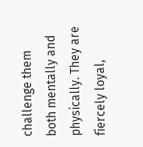challenge them both mentally and physically. They are fiercely loyal,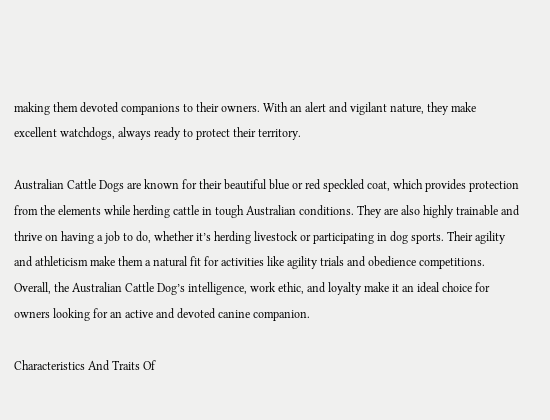making them devoted companions to their owners. With an alert and vigilant nature, they make excellent watchdogs, always ready to protect their territory.

Australian Cattle Dogs are known for their beautiful blue or red speckled coat, which provides protection from the elements while herding cattle in tough Australian conditions. They are also highly trainable and thrive on having a job to do, whether it’s herding livestock or participating in dog sports. Their agility and athleticism make them a natural fit for activities like agility trials and obedience competitions. Overall, the Australian Cattle Dog’s intelligence, work ethic, and loyalty make it an ideal choice for owners looking for an active and devoted canine companion.

Characteristics And Traits Of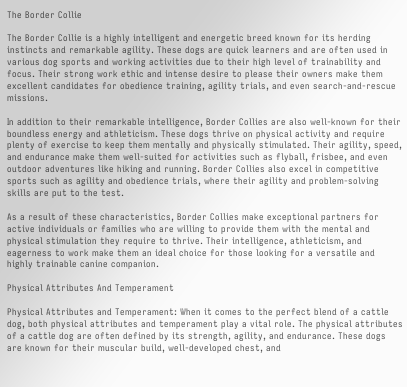The Border Collie

The Border Collie is a highly intelligent and energetic breed known for its herding instincts and remarkable agility. These dogs are quick learners and are often used in various dog sports and working activities due to their high level of trainability and focus. Their strong work ethic and intense desire to please their owners make them excellent candidates for obedience training, agility trials, and even search-and-rescue missions.

In addition to their remarkable intelligence, Border Collies are also well-known for their boundless energy and athleticism. These dogs thrive on physical activity and require plenty of exercise to keep them mentally and physically stimulated. Their agility, speed, and endurance make them well-suited for activities such as flyball, frisbee, and even outdoor adventures like hiking and running. Border Collies also excel in competitive sports such as agility and obedience trials, where their agility and problem-solving skills are put to the test.

As a result of these characteristics, Border Collies make exceptional partners for active individuals or families who are willing to provide them with the mental and physical stimulation they require to thrive. Their intelligence, athleticism, and eagerness to work make them an ideal choice for those looking for a versatile and highly trainable canine companion.

Physical Attributes And Temperament

Physical Attributes and Temperament: When it comes to the perfect blend of a cattle dog, both physical attributes and temperament play a vital role. The physical attributes of a cattle dog are often defined by its strength, agility, and endurance. These dogs are known for their muscular build, well-developed chest, and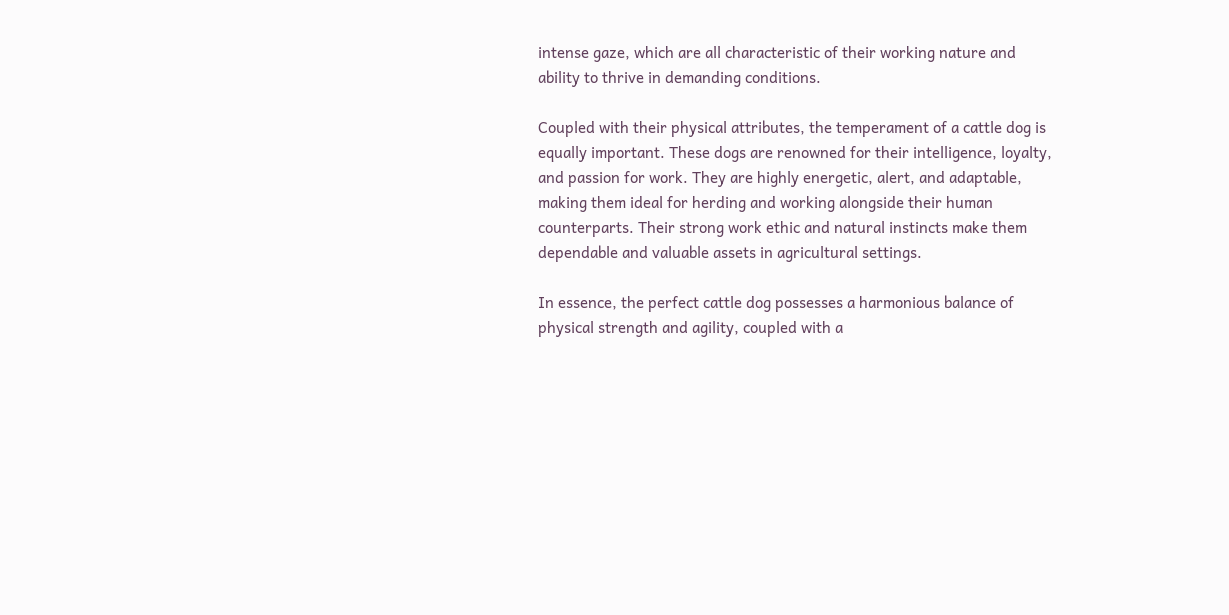intense gaze, which are all characteristic of their working nature and ability to thrive in demanding conditions.

Coupled with their physical attributes, the temperament of a cattle dog is equally important. These dogs are renowned for their intelligence, loyalty, and passion for work. They are highly energetic, alert, and adaptable, making them ideal for herding and working alongside their human counterparts. Their strong work ethic and natural instincts make them dependable and valuable assets in agricultural settings.

In essence, the perfect cattle dog possesses a harmonious balance of physical strength and agility, coupled with a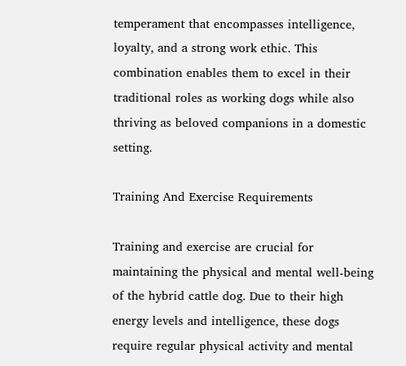temperament that encompasses intelligence, loyalty, and a strong work ethic. This combination enables them to excel in their traditional roles as working dogs while also thriving as beloved companions in a domestic setting.

Training And Exercise Requirements

Training and exercise are crucial for maintaining the physical and mental well-being of the hybrid cattle dog. Due to their high energy levels and intelligence, these dogs require regular physical activity and mental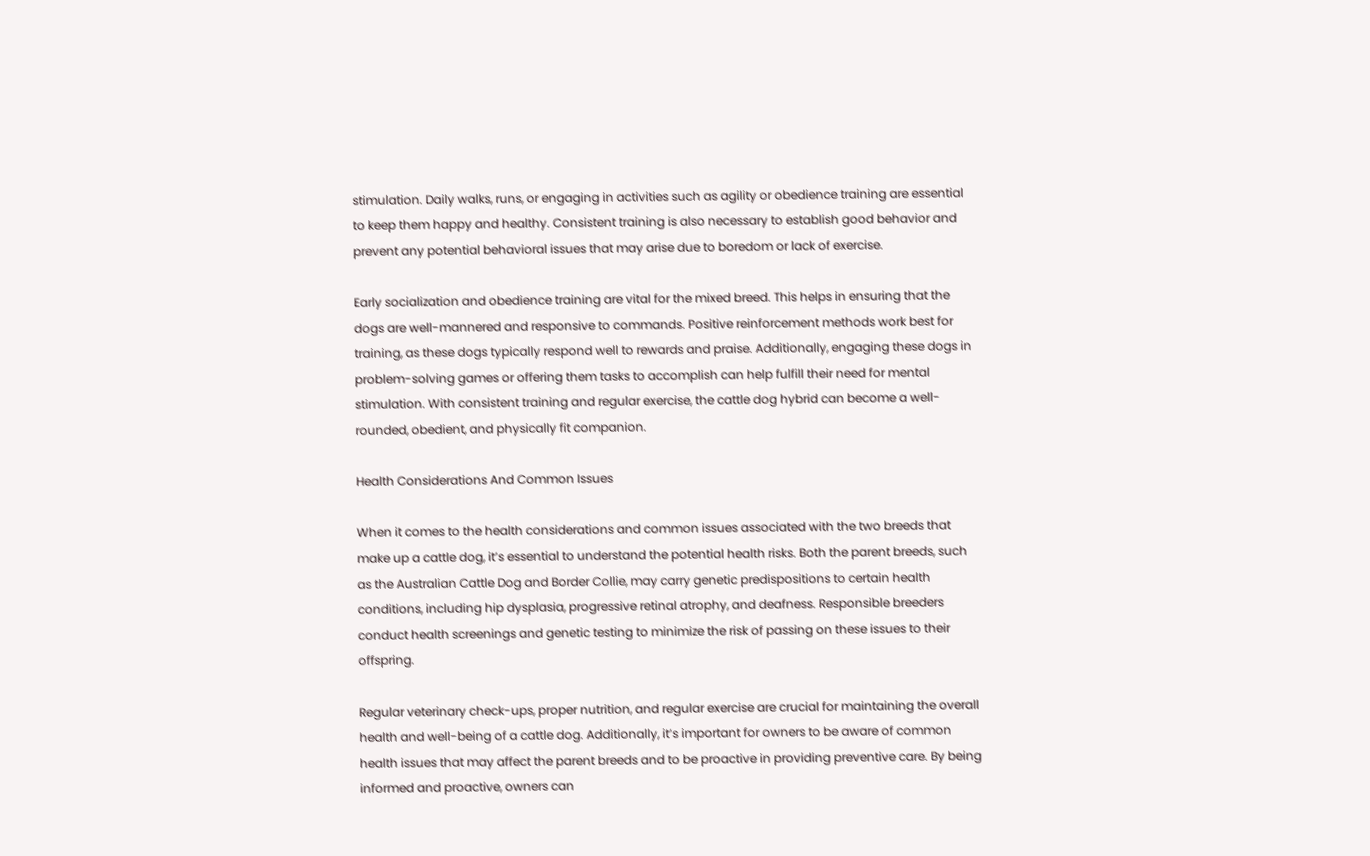stimulation. Daily walks, runs, or engaging in activities such as agility or obedience training are essential to keep them happy and healthy. Consistent training is also necessary to establish good behavior and prevent any potential behavioral issues that may arise due to boredom or lack of exercise.

Early socialization and obedience training are vital for the mixed breed. This helps in ensuring that the dogs are well-mannered and responsive to commands. Positive reinforcement methods work best for training, as these dogs typically respond well to rewards and praise. Additionally, engaging these dogs in problem-solving games or offering them tasks to accomplish can help fulfill their need for mental stimulation. With consistent training and regular exercise, the cattle dog hybrid can become a well-rounded, obedient, and physically fit companion.

Health Considerations And Common Issues

When it comes to the health considerations and common issues associated with the two breeds that make up a cattle dog, it’s essential to understand the potential health risks. Both the parent breeds, such as the Australian Cattle Dog and Border Collie, may carry genetic predispositions to certain health conditions, including hip dysplasia, progressive retinal atrophy, and deafness. Responsible breeders conduct health screenings and genetic testing to minimize the risk of passing on these issues to their offspring.

Regular veterinary check-ups, proper nutrition, and regular exercise are crucial for maintaining the overall health and well-being of a cattle dog. Additionally, it’s important for owners to be aware of common health issues that may affect the parent breeds and to be proactive in providing preventive care. By being informed and proactive, owners can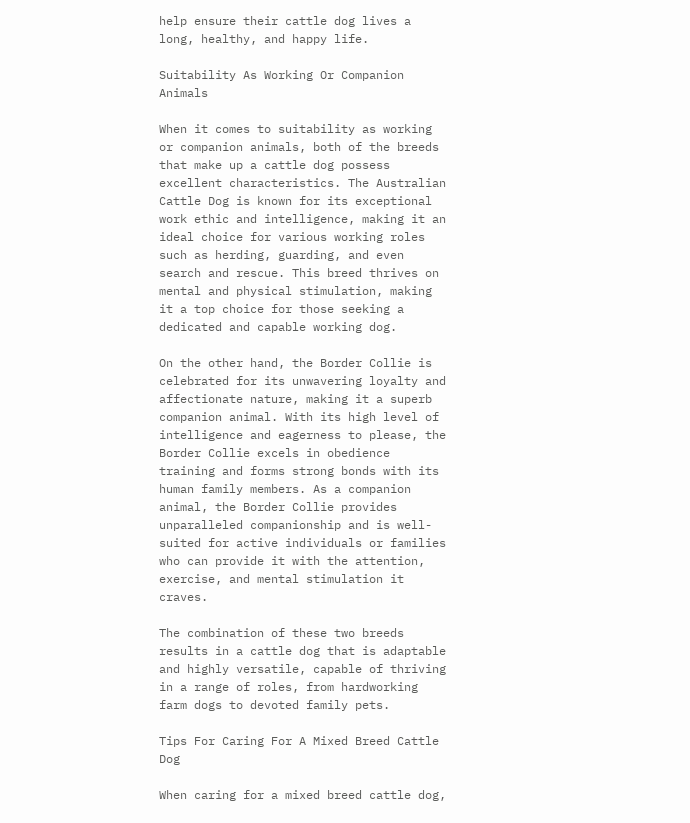help ensure their cattle dog lives a long, healthy, and happy life.

Suitability As Working Or Companion Animals

When it comes to suitability as working or companion animals, both of the breeds that make up a cattle dog possess excellent characteristics. The Australian Cattle Dog is known for its exceptional work ethic and intelligence, making it an ideal choice for various working roles such as herding, guarding, and even search and rescue. This breed thrives on mental and physical stimulation, making it a top choice for those seeking a dedicated and capable working dog.

On the other hand, the Border Collie is celebrated for its unwavering loyalty and affectionate nature, making it a superb companion animal. With its high level of intelligence and eagerness to please, the Border Collie excels in obedience training and forms strong bonds with its human family members. As a companion animal, the Border Collie provides unparalleled companionship and is well-suited for active individuals or families who can provide it with the attention, exercise, and mental stimulation it craves.

The combination of these two breeds results in a cattle dog that is adaptable and highly versatile, capable of thriving in a range of roles, from hardworking farm dogs to devoted family pets.

Tips For Caring For A Mixed Breed Cattle Dog

When caring for a mixed breed cattle dog,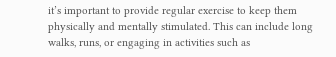it’s important to provide regular exercise to keep them physically and mentally stimulated. This can include long walks, runs, or engaging in activities such as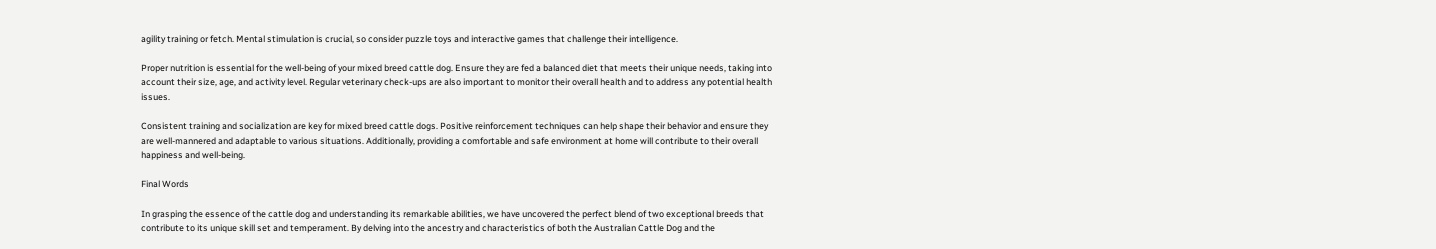agility training or fetch. Mental stimulation is crucial, so consider puzzle toys and interactive games that challenge their intelligence.

Proper nutrition is essential for the well-being of your mixed breed cattle dog. Ensure they are fed a balanced diet that meets their unique needs, taking into account their size, age, and activity level. Regular veterinary check-ups are also important to monitor their overall health and to address any potential health issues.

Consistent training and socialization are key for mixed breed cattle dogs. Positive reinforcement techniques can help shape their behavior and ensure they are well-mannered and adaptable to various situations. Additionally, providing a comfortable and safe environment at home will contribute to their overall happiness and well-being.

Final Words

In grasping the essence of the cattle dog and understanding its remarkable abilities, we have uncovered the perfect blend of two exceptional breeds that contribute to its unique skill set and temperament. By delving into the ancestry and characteristics of both the Australian Cattle Dog and the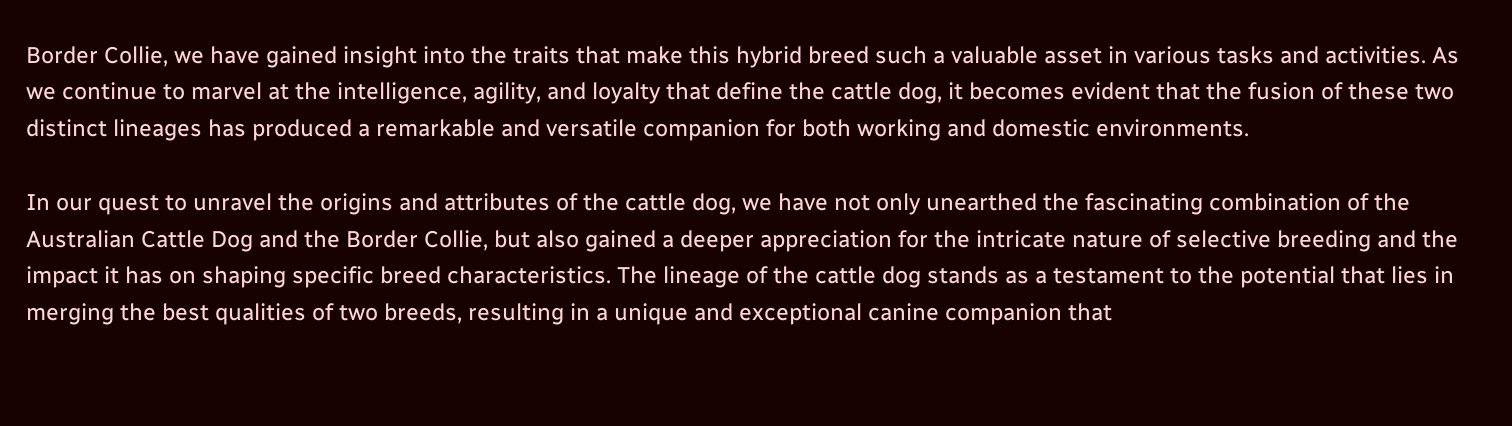Border Collie, we have gained insight into the traits that make this hybrid breed such a valuable asset in various tasks and activities. As we continue to marvel at the intelligence, agility, and loyalty that define the cattle dog, it becomes evident that the fusion of these two distinct lineages has produced a remarkable and versatile companion for both working and domestic environments.

In our quest to unravel the origins and attributes of the cattle dog, we have not only unearthed the fascinating combination of the Australian Cattle Dog and the Border Collie, but also gained a deeper appreciation for the intricate nature of selective breeding and the impact it has on shaping specific breed characteristics. The lineage of the cattle dog stands as a testament to the potential that lies in merging the best qualities of two breeds, resulting in a unique and exceptional canine companion that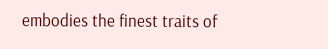embodies the finest traits of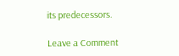its predecessors.

Leave a Comment